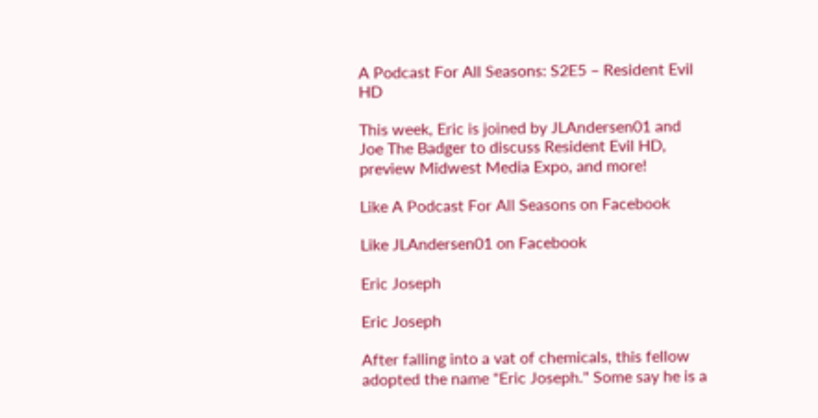A Podcast For All Seasons: S2E5 – Resident Evil HD

This week, Eric is joined by JLAndersen01 and Joe The Badger to discuss Resident Evil HD, preview Midwest Media Expo, and more!

Like A Podcast For All Seasons on Facebook

Like JLAndersen01 on Facebook

Eric Joseph

Eric Joseph

After falling into a vat of chemicals, this fellow adopted the name "Eric Joseph." Some say he is a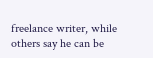freelance writer, while others say he can be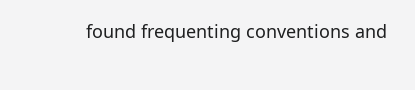found frequenting conventions and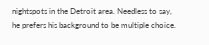nightspots in the Detroit area. Needless to say, he prefers his background to be multiple choice.